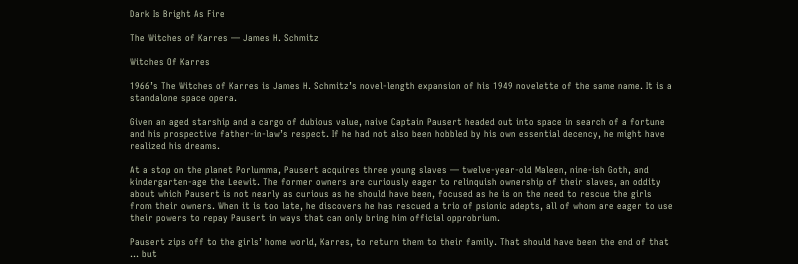Dark Is Bright As Fire

The Witches of Karres — James H. Schmitz

Witches Of Karres

1966’s The Witches of Karres is James H. Schmitz’s novel-length expansion of his 1949 novelette of the same name. It is a standalone space opera.

Given an aged starship and a cargo of dubious value, naive Captain Pausert headed out into space in search of a fortune and his prospective father-in-law’s respect. If he had not also been hobbled by his own essential decency, he might have realized his dreams.

At a stop on the planet Porlumma, Pausert acquires three young slaves — twelve-year-old Maleen, nine-ish Goth, and kindergarten-age the Leewit. The former owners are curiously eager to relinquish ownership of their slaves, an oddity about which Pausert is not nearly as curious as he should have been, focused as he is on the need to rescue the girls from their owners. When it is too late, he discovers he has rescued a trio of psionic adepts, all of whom are eager to use their powers to repay Pausert in ways that can only bring him official opprobrium.

Pausert zips off to the girls’ home world, Karres, to return them to their family. That should have been the end of that … but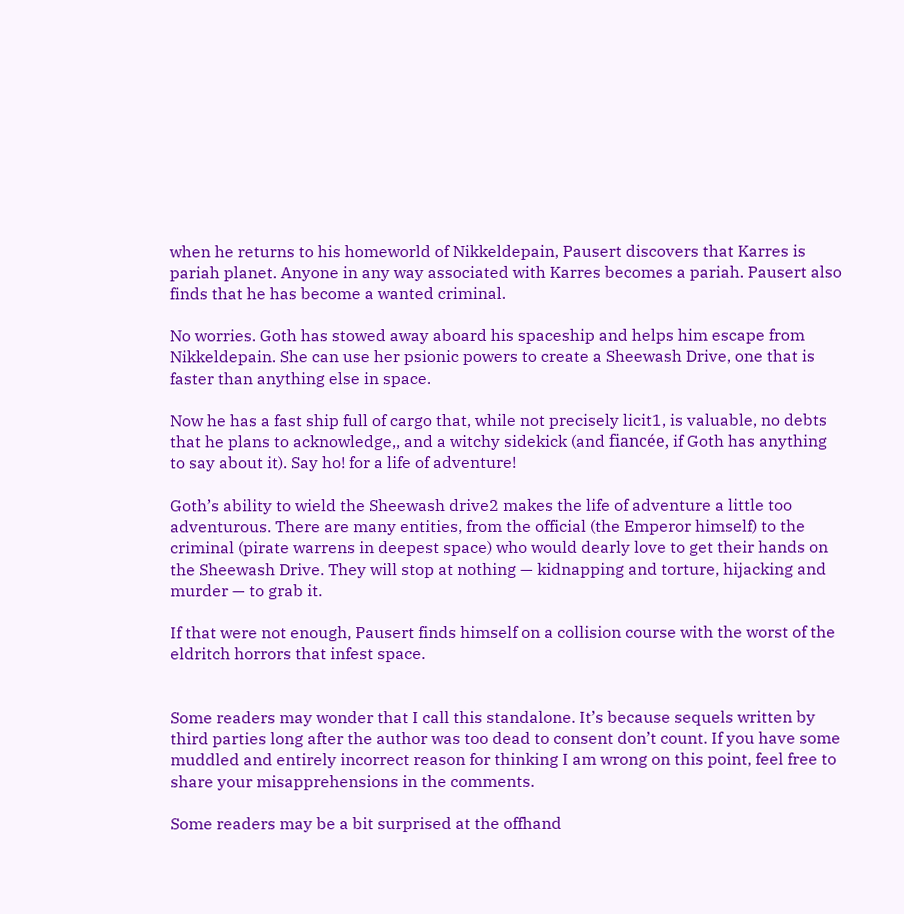when he returns to his homeworld of Nikkeldepain, Pausert discovers that Karres is pariah planet. Anyone in any way associated with Karres becomes a pariah. Pausert also finds that he has become a wanted criminal.

No worries. Goth has stowed away aboard his spaceship and helps him escape from Nikkeldepain. She can use her psionic powers to create a Sheewash Drive, one that is faster than anything else in space.

Now he has a fast ship full of cargo that, while not precisely licit1, is valuable, no debts that he plans to acknowledge,, and a witchy sidekick (and fiancée, if Goth has anything to say about it). Say ho! for a life of adventure!

Goth’s ability to wield the Sheewash drive2 makes the life of adventure a little too adventurous. There are many entities, from the official (the Emperor himself) to the criminal (pirate warrens in deepest space) who would dearly love to get their hands on the Sheewash Drive. They will stop at nothing — kidnapping and torture, hijacking and murder — to grab it.

If that were not enough, Pausert finds himself on a collision course with the worst of the eldritch horrors that infest space.


Some readers may wonder that I call this standalone. It’s because sequels written by third parties long after the author was too dead to consent don’t count. If you have some muddled and entirely incorrect reason for thinking I am wrong on this point, feel free to share your misapprehensions in the comments.

Some readers may be a bit surprised at the offhand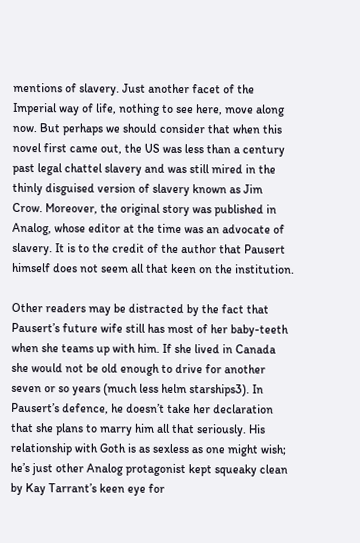mentions of slavery. Just another facet of the Imperial way of life, nothing to see here, move along now. But perhaps we should consider that when this novel first came out, the US was less than a century past legal chattel slavery and was still mired in the thinly disguised version of slavery known as Jim Crow. Moreover, the original story was published in Analog, whose editor at the time was an advocate of slavery. It is to the credit of the author that Pausert himself does not seem all that keen on the institution.

Other readers may be distracted by the fact that Pausert’s future wife still has most of her baby-teeth when she teams up with him. If she lived in Canada she would not be old enough to drive for another seven or so years (much less helm starships3). In Pausert’s defence, he doesn’t take her declaration that she plans to marry him all that seriously. His relationship with Goth is as sexless as one might wish; he’s just other Analog protagonist kept squeaky clean by Kay Tarrant’s keen eye for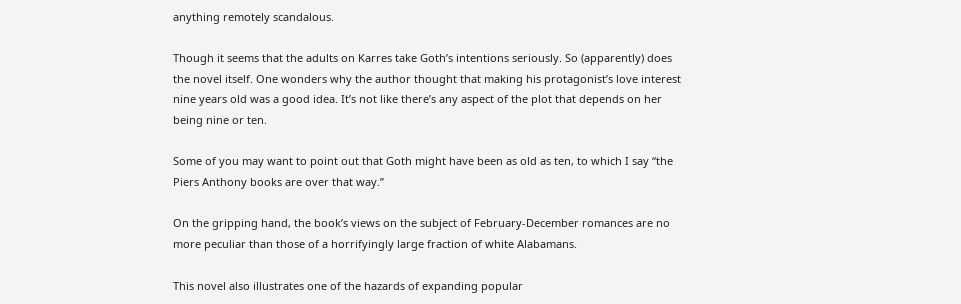anything remotely scandalous.

Though it seems that the adults on Karres take Goth’s intentions seriously. So (apparently) does the novel itself. One wonders why the author thought that making his protagonist’s love interest nine years old was a good idea. It’s not like there’s any aspect of the plot that depends on her being nine or ten.

Some of you may want to point out that Goth might have been as old as ten, to which I say “the Piers Anthony books are over that way.”

On the gripping hand, the book’s views on the subject of February-December romances are no more peculiar than those of a horrifyingly large fraction of white Alabamans.

This novel also illustrates one of the hazards of expanding popular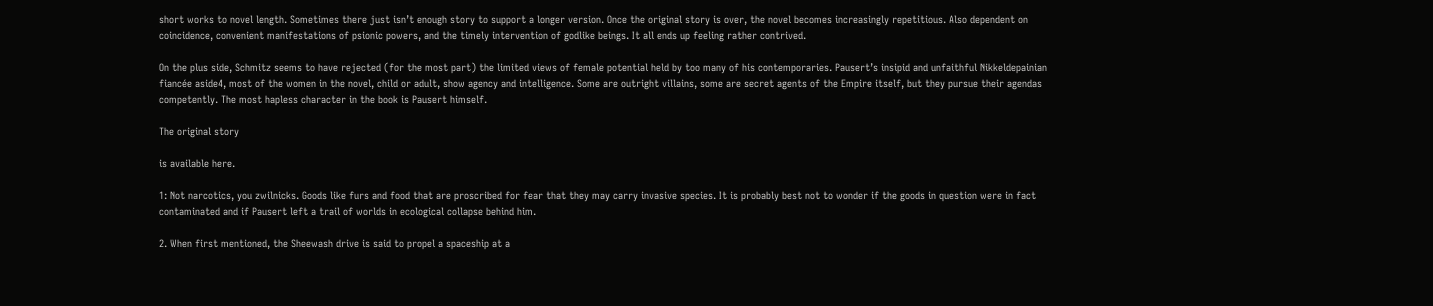short works to novel length. Sometimes there just isn’t enough story to support a longer version. Once the original story is over, the novel becomes increasingly repetitious. Also dependent on coincidence, convenient manifestations of psionic powers, and the timely intervention of godlike beings. It all ends up feeling rather contrived.

On the plus side, Schmitz seems to have rejected (for the most part) the limited views of female potential held by too many of his contemporaries. Pausert’s insipid and unfaithful Nikkeldepainian fiancée aside4, most of the women in the novel, child or adult, show agency and intelligence. Some are outright villains, some are secret agents of the Empire itself, but they pursue their agendas competently. The most hapless character in the book is Pausert himself.

The original story

is available here.

1: Not narcotics, you zwilnicks. Goods like furs and food that are proscribed for fear that they may carry invasive species. It is probably best not to wonder if the goods in question were in fact contaminated and if Pausert left a trail of worlds in ecological collapse behind him.

2. When first mentioned, the Sheewash drive is said to propel a spaceship at a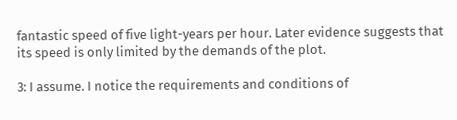fantastic speed of five light-years per hour. Later evidence suggests that its speed is only limited by the demands of the plot.

3: I assume. I notice the requirements and conditions of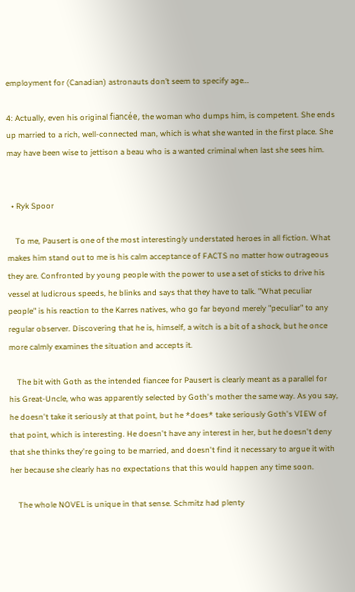employment for (Canadian) astronauts don’t seem to specify age…

4: Actually, even his original fiancée, the woman who dumps him, is competent. She ends up married to a rich, well-connected man, which is what she wanted in the first place. She may have been wise to jettison a beau who is a wanted criminal when last she sees him.


  • Ryk Spoor

    To me, Pausert is one of the most interestingly understated heroes in all fiction. What makes him stand out to me is his calm acceptance of FACTS no matter how outrageous they are. Confronted by young people with the power to use a set of sticks to drive his vessel at ludicrous speeds, he blinks and says that they have to talk. "What peculiar people" is his reaction to the Karres natives, who go far beyond merely "peculiar" to any regular observer. Discovering that he is, himself, a witch is a bit of a shock, but he once more calmly examines the situation and accepts it.

    The bit with Goth as the intended fiancee for Pausert is clearly meant as a parallel for his Great-Uncle, who was apparently selected by Goth's mother the same way. As you say, he doesn't take it seriously at that point, but he *does* take seriously Goth's VIEW of that point, which is interesting. He doesn't have any interest in her, but he doesn't deny that she thinks they're going to be married, and doesn't find it necessary to argue it with her because she clearly has no expectations that this would happen any time soon.

    The whole NOVEL is unique in that sense. Schmitz had plenty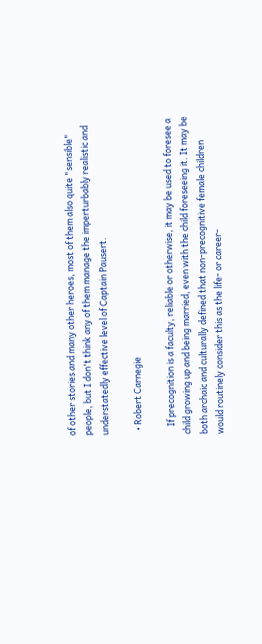of other stories and many other heroes, most of them also quite "sensible" people, but I don't think any of them manage the imperturbably realistic and understatedly effective level of Captain Pausert.

  • Robert Carnegie

    If precognition is a faculty, reliable or otherwise, it may be used to foresee a child growing up and being married, even with the child foreseeing it. It may be both archaic and culturally defined that non-precognitive female children would routinely consider this as the life- or career-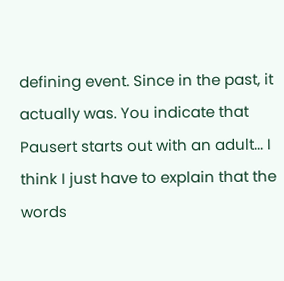defining event. Since in the past, it actually was. You indicate that Pausert starts out with an adult... I think I just have to explain that the words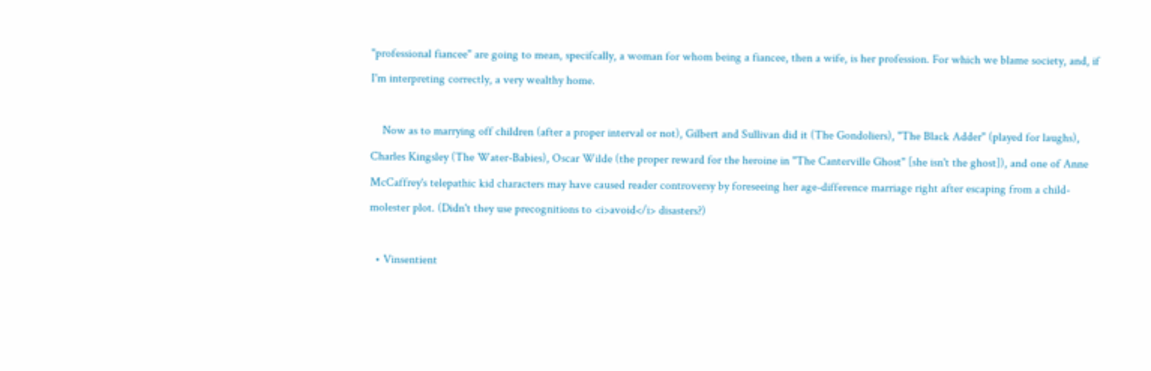"professional fiancee" are going to mean, specifcally, a woman for whom being a fiancee, then a wife, is her profession. For which we blame society, and, if I'm interpreting correctly, a very wealthy home.

    Now as to marrying off children (after a proper interval or not), Gilbert and Sullivan did it (The Gondoliers), "The Black Adder" (played for laughs), Charles Kingsley (The Water-Babies), Oscar Wilde (the proper reward for the heroine in "The Canterville Ghost" [she isn't the ghost]), and one of Anne McCaffrey's telepathic kid characters may have caused reader controversy by foreseeing her age-difference marriage right after escaping from a child-molester plot. (Didn't they use precognitions to <i>avoid</i> disasters?)

  • Vinsentient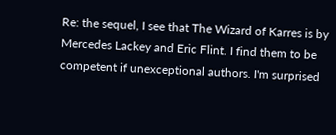Re: the sequel, I see that The Wizard of Karres is by Mercedes Lackey and Eric Flint. I find them to be competent if unexceptional authors. I'm surprised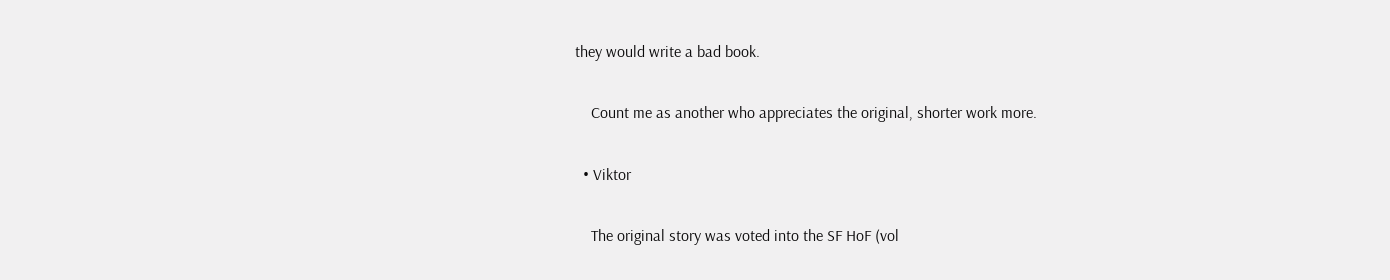they would write a bad book.

    Count me as another who appreciates the original, shorter work more.

  • Viktor

    The original story was voted into the SF HoF (vol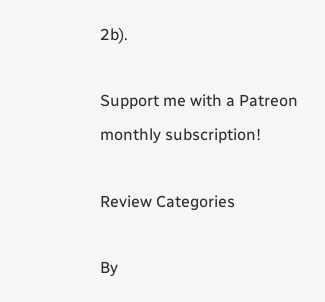2b).

Support me with a Patreon monthly subscription!

Review Categories

By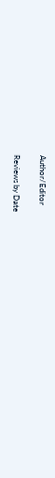Author/Editor

Reviews by Date